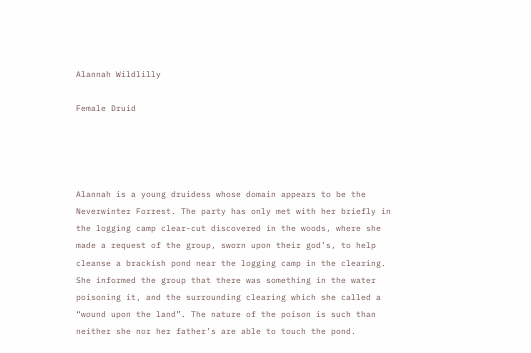Alannah Wildlilly

Female Druid




Alannah is a young druidess whose domain appears to be the Neverwinter Forrest. The party has only met with her briefly in the logging camp clear-cut discovered in the woods, where she made a request of the group, sworn upon their god’s, to help cleanse a brackish pond near the logging camp in the clearing. She informed the group that there was something in the water poisoning it, and the surrounding clearing which she called a “wound upon the land”. The nature of the poison is such than neither she nor her father’s are able to touch the pond.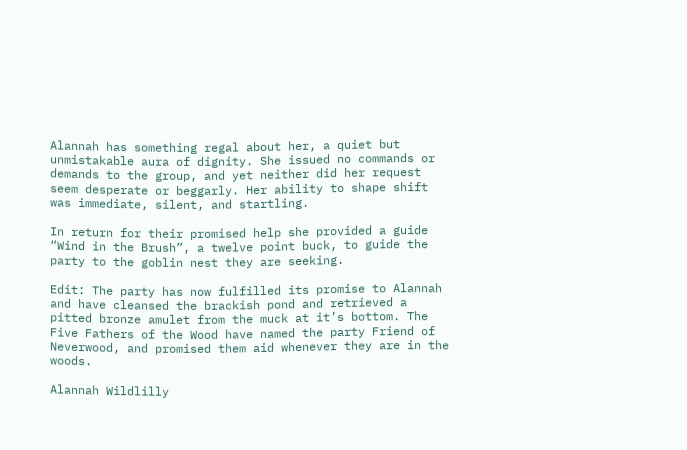Alannah has something regal about her, a quiet but unmistakable aura of dignity. She issued no commands or demands to the group, and yet neither did her request seem desperate or beggarly. Her ability to shape shift was immediate, silent, and startling.

In return for their promised help she provided a guide “Wind in the Brush”, a twelve point buck, to guide the party to the goblin nest they are seeking.

Edit: The party has now fulfilled its promise to Alannah and have cleansed the brackish pond and retrieved a pitted bronze amulet from the muck at it’s bottom. The Five Fathers of the Wood have named the party Friend of Neverwood, and promised them aid whenever they are in the woods.

Alannah Wildlilly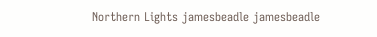Northern Lights jamesbeadle jamesbeadle